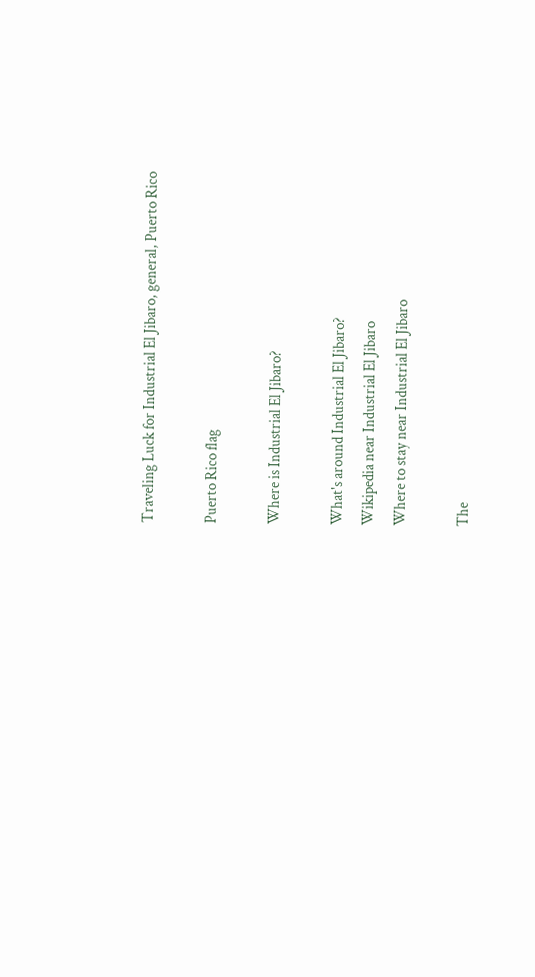Traveling Luck for Industrial El Jibaro, general, Puerto Rico

Puerto Rico flag

Where is Industrial El Jibaro?

What's around Industrial El Jibaro?
Wikipedia near Industrial El Jibaro
Where to stay near Industrial El Jibaro

The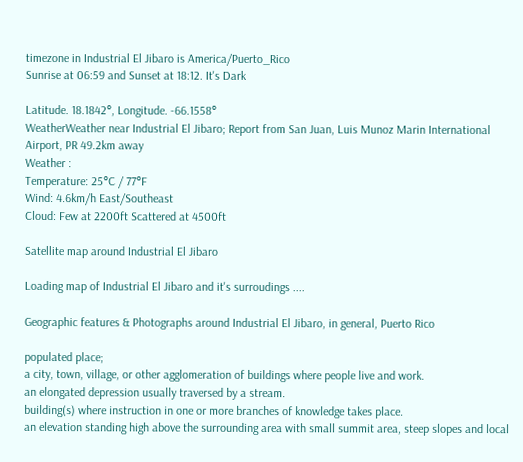timezone in Industrial El Jibaro is America/Puerto_Rico
Sunrise at 06:59 and Sunset at 18:12. It's Dark

Latitude. 18.1842°, Longitude. -66.1558°
WeatherWeather near Industrial El Jibaro; Report from San Juan, Luis Munoz Marin International Airport, PR 49.2km away
Weather :
Temperature: 25°C / 77°F
Wind: 4.6km/h East/Southeast
Cloud: Few at 2200ft Scattered at 4500ft

Satellite map around Industrial El Jibaro

Loading map of Industrial El Jibaro and it's surroudings ....

Geographic features & Photographs around Industrial El Jibaro, in general, Puerto Rico

populated place;
a city, town, village, or other agglomeration of buildings where people live and work.
an elongated depression usually traversed by a stream.
building(s) where instruction in one or more branches of knowledge takes place.
an elevation standing high above the surrounding area with small summit area, steep slopes and local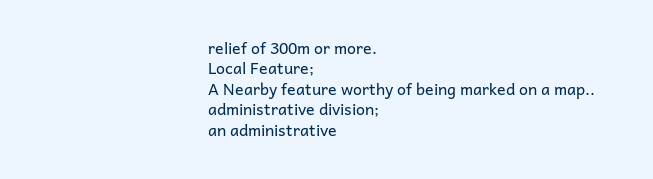relief of 300m or more.
Local Feature;
A Nearby feature worthy of being marked on a map..
administrative division;
an administrative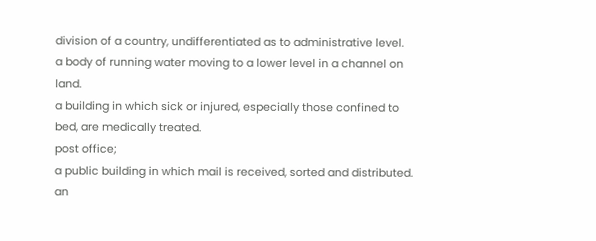division of a country, undifferentiated as to administrative level.
a body of running water moving to a lower level in a channel on land.
a building in which sick or injured, especially those confined to bed, are medically treated.
post office;
a public building in which mail is received, sorted and distributed.
an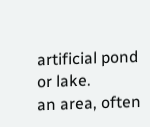artificial pond or lake.
an area, often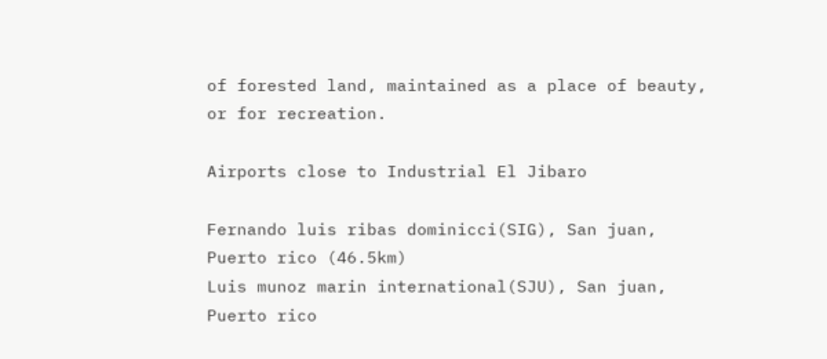of forested land, maintained as a place of beauty, or for recreation.

Airports close to Industrial El Jibaro

Fernando luis ribas dominicci(SIG), San juan, Puerto rico (46.5km)
Luis munoz marin international(SJU), San juan, Puerto rico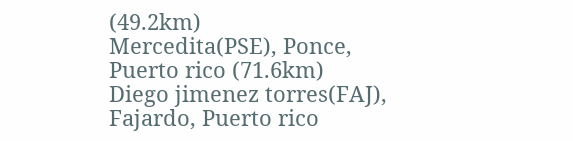(49.2km)
Mercedita(PSE), Ponce, Puerto rico (71.6km)
Diego jimenez torres(FAJ), Fajardo, Puerto rico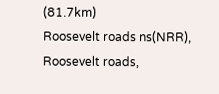(81.7km)
Roosevelt roads ns(NRR), Roosevelt roads,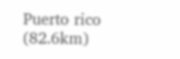Puerto rico (82.6km)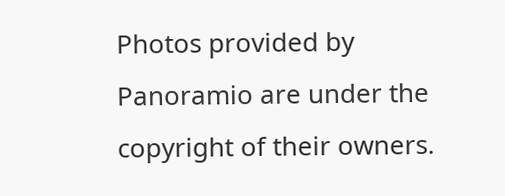Photos provided by Panoramio are under the copyright of their owners.